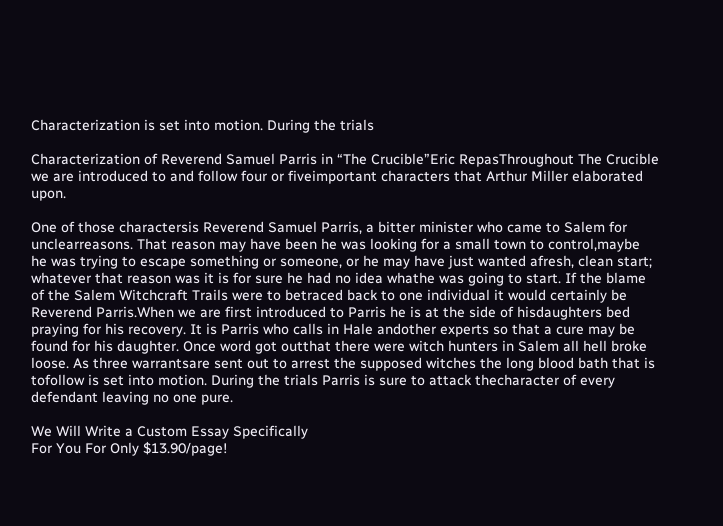Characterization is set into motion. During the trials

Characterization of Reverend Samuel Parris in “The Crucible”Eric RepasThroughout The Crucible we are introduced to and follow four or fiveimportant characters that Arthur Miller elaborated upon.

One of those charactersis Reverend Samuel Parris, a bitter minister who came to Salem for unclearreasons. That reason may have been he was looking for a small town to control,maybe he was trying to escape something or someone, or he may have just wanted afresh, clean start; whatever that reason was it is for sure he had no idea whathe was going to start. If the blame of the Salem Witchcraft Trails were to betraced back to one individual it would certainly be Reverend Parris.When we are first introduced to Parris he is at the side of hisdaughters bed praying for his recovery. It is Parris who calls in Hale andother experts so that a cure may be found for his daughter. Once word got outthat there were witch hunters in Salem all hell broke loose. As three warrantsare sent out to arrest the supposed witches the long blood bath that is tofollow is set into motion. During the trials Parris is sure to attack thecharacter of every defendant leaving no one pure.

We Will Write a Custom Essay Specifically
For You For Only $13.90/page!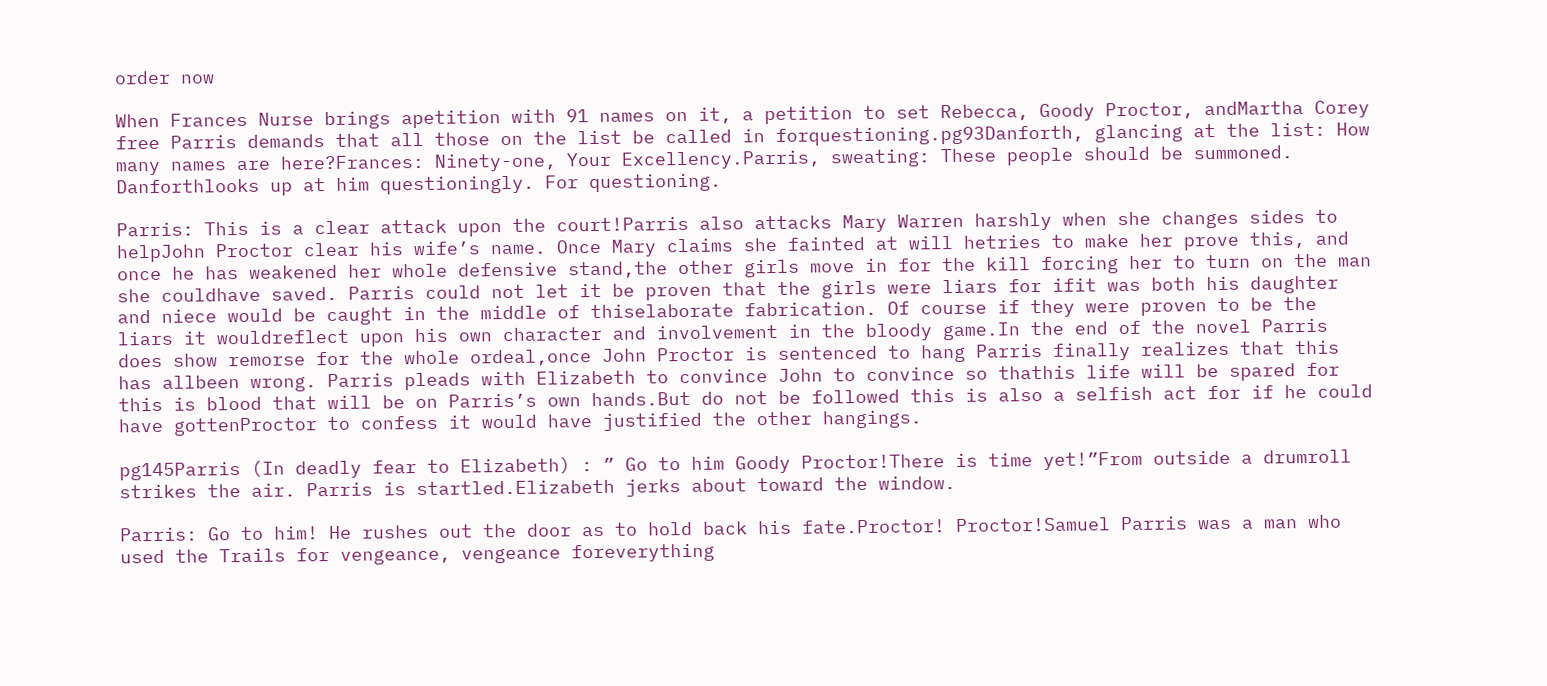order now

When Frances Nurse brings apetition with 91 names on it, a petition to set Rebecca, Goody Proctor, andMartha Corey free Parris demands that all those on the list be called in forquestioning.pg93Danforth, glancing at the list: How many names are here?Frances: Ninety-one, Your Excellency.Parris, sweating: These people should be summoned. Danforthlooks up at him questioningly. For questioning.

Parris: This is a clear attack upon the court!Parris also attacks Mary Warren harshly when she changes sides to helpJohn Proctor clear his wife’s name. Once Mary claims she fainted at will hetries to make her prove this, and once he has weakened her whole defensive stand,the other girls move in for the kill forcing her to turn on the man she couldhave saved. Parris could not let it be proven that the girls were liars for ifit was both his daughter and niece would be caught in the middle of thiselaborate fabrication. Of course if they were proven to be the liars it wouldreflect upon his own character and involvement in the bloody game.In the end of the novel Parris does show remorse for the whole ordeal,once John Proctor is sentenced to hang Parris finally realizes that this has allbeen wrong. Parris pleads with Elizabeth to convince John to convince so thathis life will be spared for this is blood that will be on Parris’s own hands.But do not be followed this is also a selfish act for if he could have gottenProctor to confess it would have justified the other hangings.

pg145Parris (In deadly fear to Elizabeth) : ” Go to him Goody Proctor!There is time yet!”From outside a drumroll strikes the air. Parris is startled.Elizabeth jerks about toward the window.

Parris: Go to him! He rushes out the door as to hold back his fate.Proctor! Proctor!Samuel Parris was a man who used the Trails for vengeance, vengeance foreverything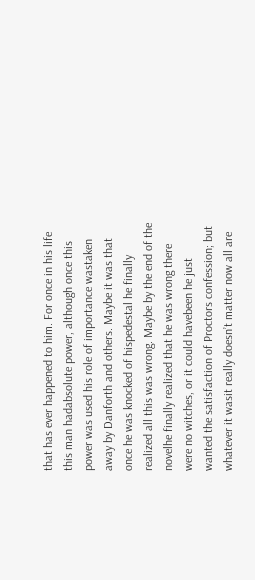that has ever happened to him. For once in his life this man hadabsolute power, although once this power was used his role of importance wastaken away by Danforth and others. Maybe it was that once he was knocked of hispedestal he finally realized all this was wrong. Maybe by the end of the novelhe finally realized that he was wrong there were no witches, or it could havebeen he just wanted the satisfaction of Proctors confession; but whatever it wasit really doesn’t matter now all are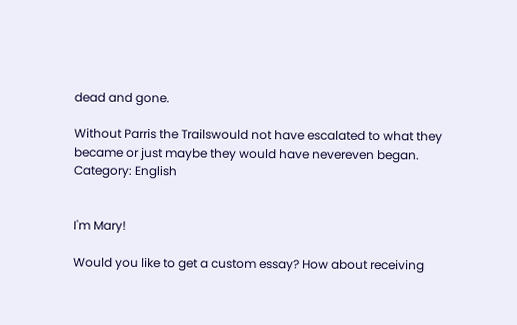dead and gone.

Without Parris the Trailswould not have escalated to what they became or just maybe they would have nevereven began. Category: English


I'm Mary!

Would you like to get a custom essay? How about receiving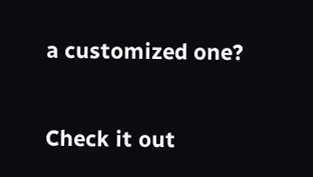a customized one?

Check it out